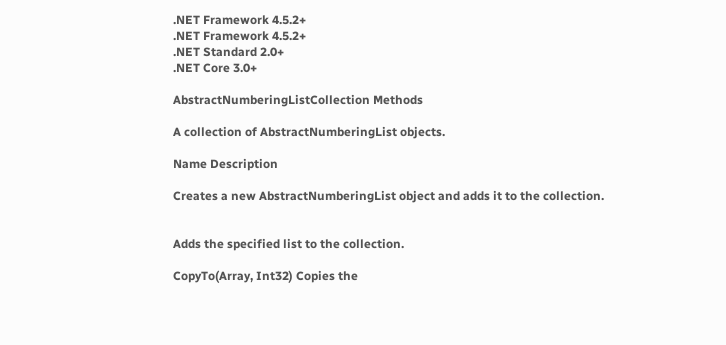.NET Framework 4.5.2+
.NET Framework 4.5.2+
.NET Standard 2.0+
.NET Core 3.0+

AbstractNumberingListCollection Methods

A collection of AbstractNumberingList objects.

Name Description

Creates a new AbstractNumberingList object and adds it to the collection.


Adds the specified list to the collection.

CopyTo(Array, Int32) Copies the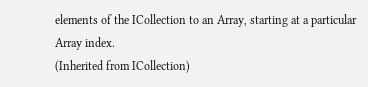elements of the ICollection to an Array, starting at a particular Array index.
(Inherited from ICollection)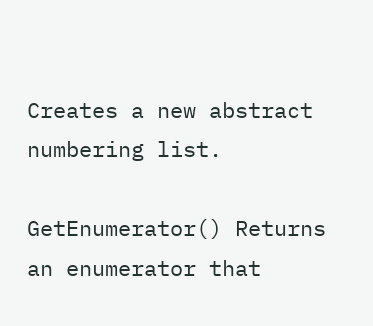Creates a new abstract numbering list.

GetEnumerator() Returns an enumerator that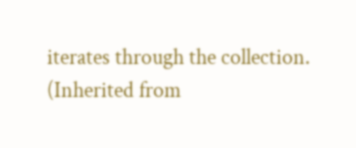iterates through the collection.
(Inherited from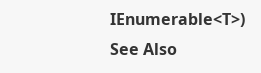IEnumerable<T>)
See Also